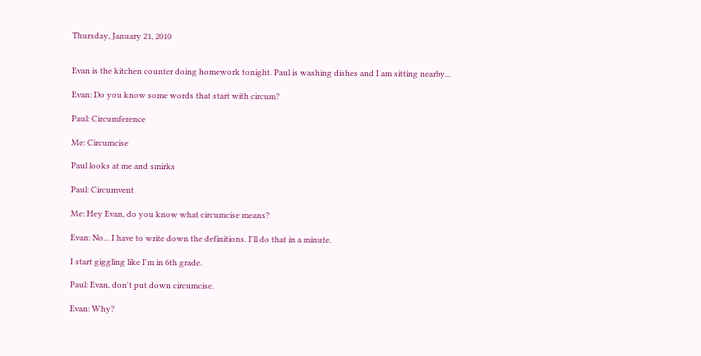Thursday, January 21, 2010


Evan is the kitchen counter doing homework tonight. Paul is washing dishes and I am sitting nearby...

Evan: Do you know some words that start with circum?

Paul: Circumference

Me: Circumcise

Paul looks at me and smirks

Paul: Circumvent

Me: Hey Evan, do you know what circumcise means?

Evan: No... I have to write down the definitions. I'll do that in a minute.

I start giggling like I'm in 6th grade.

Paul: Evan, don't put down circumcise.

Evan: Why?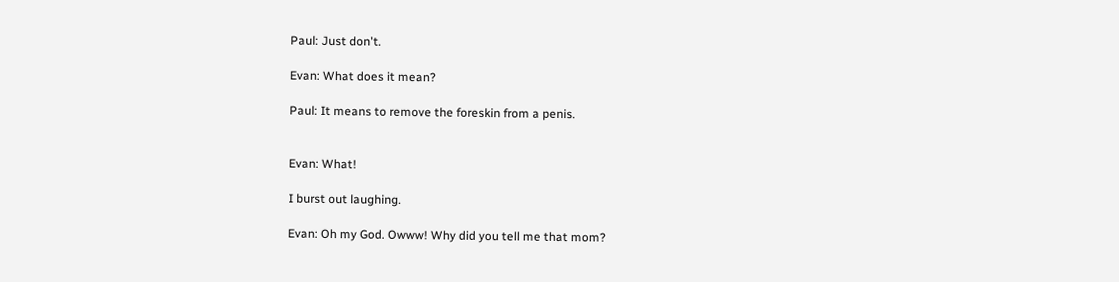Paul: Just don't.

Evan: What does it mean?

Paul: It means to remove the foreskin from a penis.


Evan: What!

I burst out laughing.

Evan: Oh my God. Owww! Why did you tell me that mom?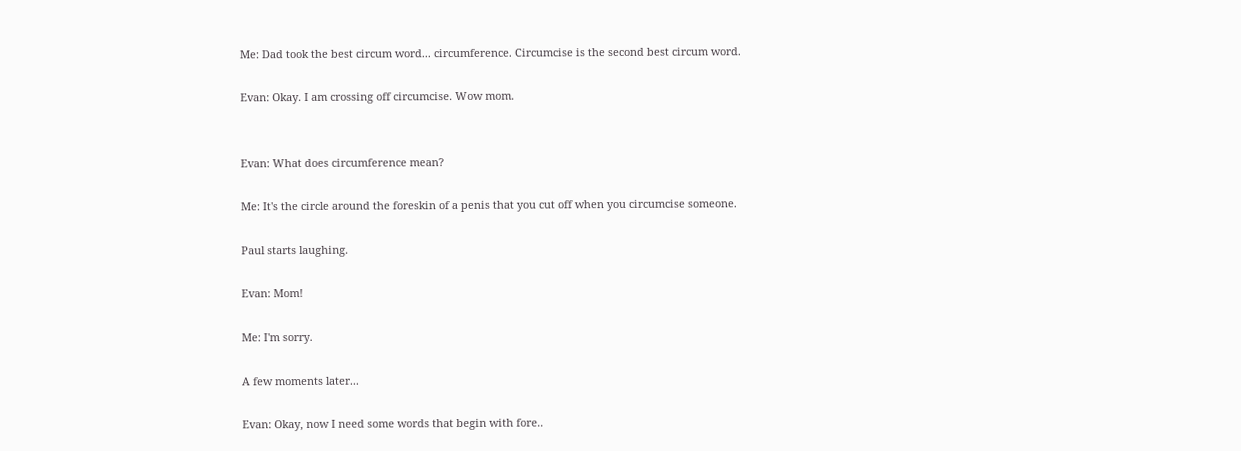Me: Dad took the best circum word... circumference. Circumcise is the second best circum word.

Evan: Okay. I am crossing off circumcise. Wow mom.


Evan: What does circumference mean?

Me: It's the circle around the foreskin of a penis that you cut off when you circumcise someone.

Paul starts laughing.

Evan: Mom!

Me: I'm sorry.

A few moments later...

Evan: Okay, now I need some words that begin with fore..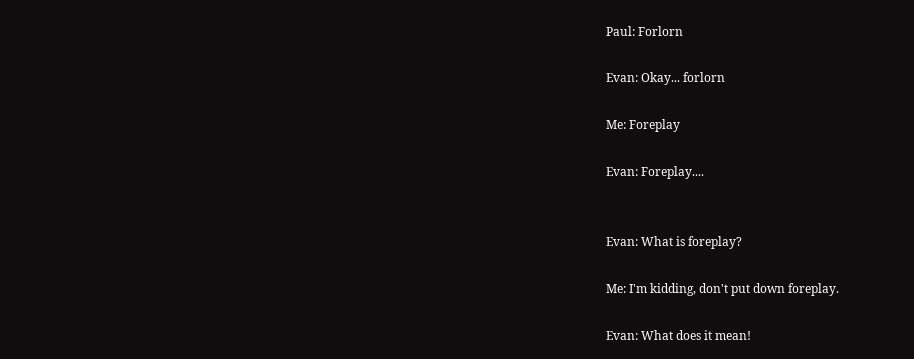Paul: Forlorn

Evan: Okay... forlorn

Me: Foreplay

Evan: Foreplay....


Evan: What is foreplay?

Me: I'm kidding, don't put down foreplay.

Evan: What does it mean!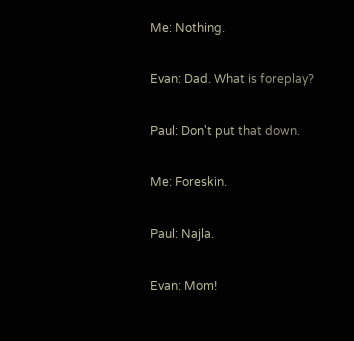Me: Nothing.

Evan: Dad. What is foreplay?

Paul: Don't put that down.

Me: Foreskin.

Paul: Najla.

Evan: Mom!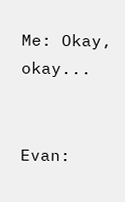Me: Okay, okay...


Evan: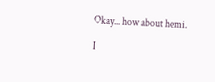Okay... how about hemi.

I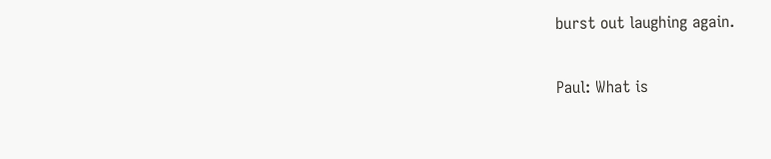burst out laughing again.

Paul: What is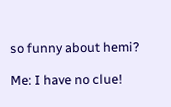so funny about hemi?

Me: I have no clue!